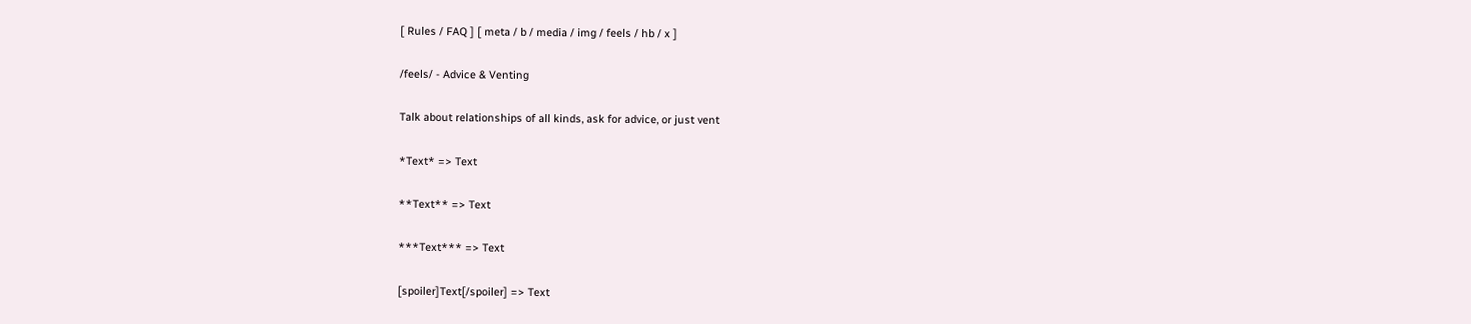[ Rules / FAQ ] [ meta / b / media / img / feels / hb / x ]

/feels/ - Advice & Venting

Talk about relationships of all kinds, ask for advice, or just vent

*Text* => Text

**Text** => Text

***Text*** => Text

[spoiler]Text[/spoiler] => Text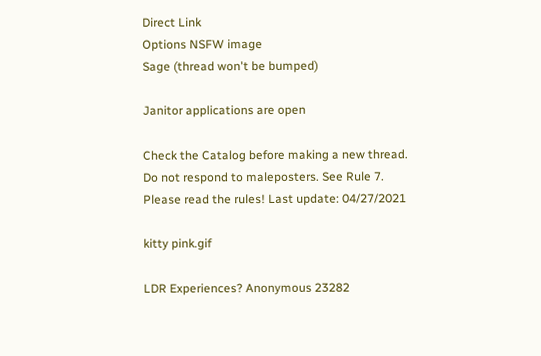Direct Link
Options NSFW image
Sage (thread won't be bumped)

Janitor applications are open

Check the Catalog before making a new thread.
Do not respond to maleposters. See Rule 7.
Please read the rules! Last update: 04/27/2021

kitty pink.gif

LDR Experiences? Anonymous 23282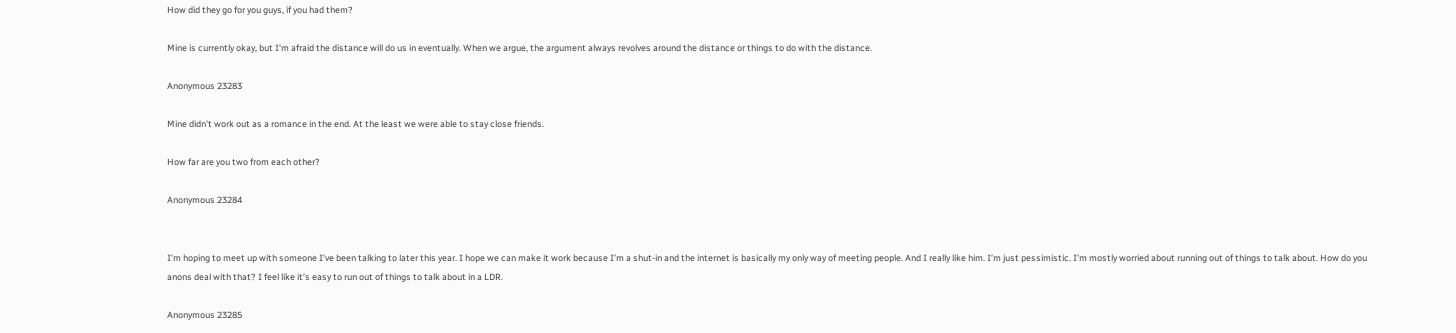How did they go for you guys, if you had them?

Mine is currently okay, but I'm afraid the distance will do us in eventually. When we argue, the argument always revolves around the distance or things to do with the distance.

Anonymous 23283

Mine didn't work out as a romance in the end. At the least we were able to stay close friends.

How far are you two from each other?

Anonymous 23284


I’m hoping to meet up with someone I’ve been talking to later this year. I hope we can make it work because I’m a shut-in and the internet is basically my only way of meeting people. And I really like him. I’m just pessimistic. I’m mostly worried about running out of things to talk about. How do you anons deal with that? I feel like it’s easy to run out of things to talk about in a LDR.

Anonymous 23285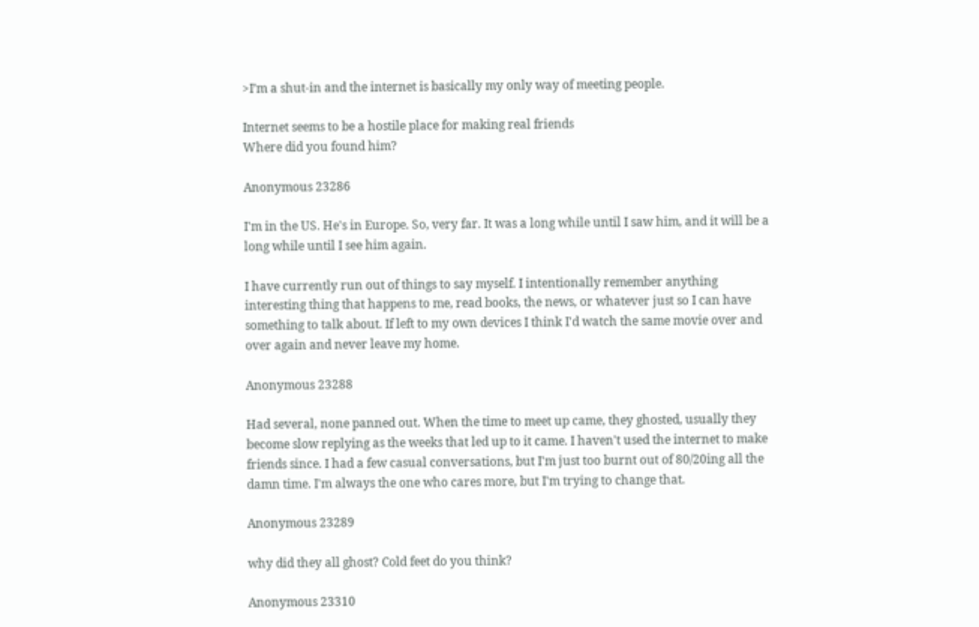>I’m a shut-in and the internet is basically my only way of meeting people.

Internet seems to be a hostile place for making real friends
Where did you found him?

Anonymous 23286

I'm in the US. He's in Europe. So, very far. It was a long while until I saw him, and it will be a long while until I see him again.

I have currently run out of things to say myself. I intentionally remember anything interesting thing that happens to me, read books, the news, or whatever just so I can have something to talk about. If left to my own devices I think I'd watch the same movie over and over again and never leave my home.

Anonymous 23288

Had several, none panned out. When the time to meet up came, they ghosted, usually they become slow replying as the weeks that led up to it came. I haven't used the internet to make friends since. I had a few casual conversations, but I'm just too burnt out of 80/20ing all the damn time. I'm always the one who cares more, but I'm trying to change that.

Anonymous 23289

why did they all ghost? Cold feet do you think?

Anonymous 23310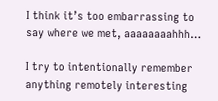I think it’s too embarrassing to say where we met, aaaaaaaahhh…

I try to intentionally remember anything remotely interesting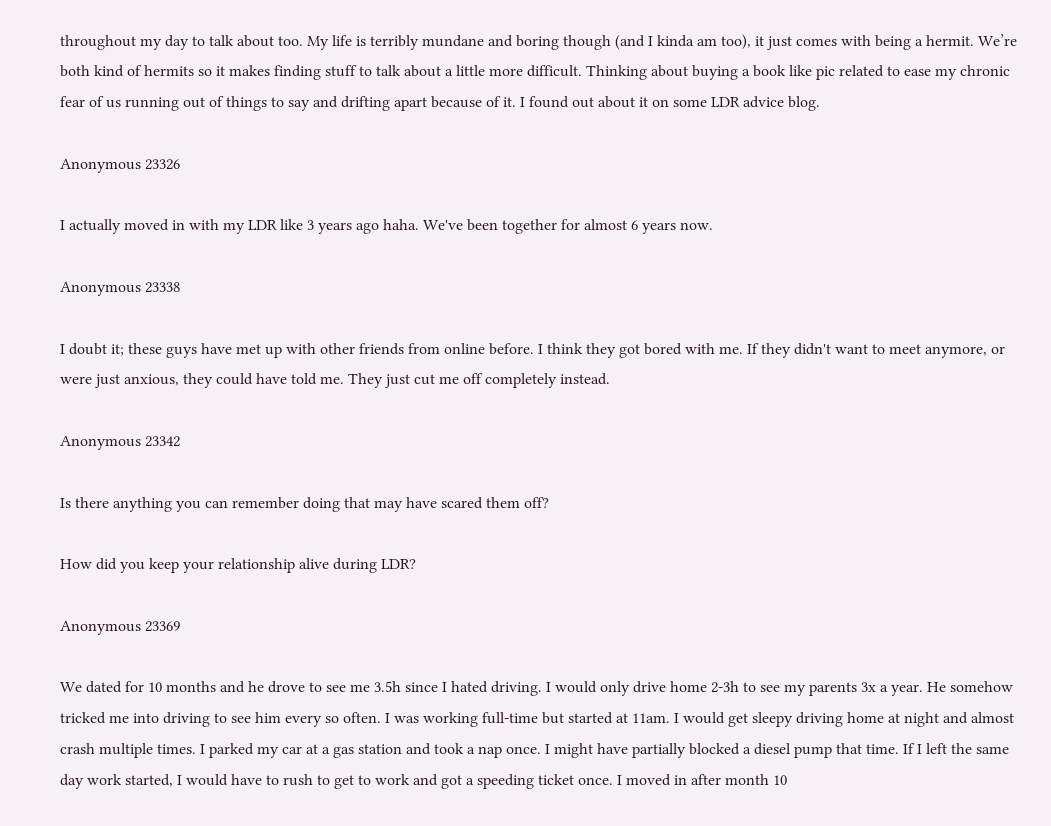throughout my day to talk about too. My life is terribly mundane and boring though (and I kinda am too), it just comes with being a hermit. We’re both kind of hermits so it makes finding stuff to talk about a little more difficult. Thinking about buying a book like pic related to ease my chronic fear of us running out of things to say and drifting apart because of it. I found out about it on some LDR advice blog.

Anonymous 23326

I actually moved in with my LDR like 3 years ago haha. We've been together for almost 6 years now.

Anonymous 23338

I doubt it; these guys have met up with other friends from online before. I think they got bored with me. If they didn't want to meet anymore, or were just anxious, they could have told me. They just cut me off completely instead.

Anonymous 23342

Is there anything you can remember doing that may have scared them off?

How did you keep your relationship alive during LDR?

Anonymous 23369

We dated for 10 months and he drove to see me 3.5h since I hated driving. I would only drive home 2-3h to see my parents 3x a year. He somehow tricked me into driving to see him every so often. I was working full-time but started at 11am. I would get sleepy driving home at night and almost crash multiple times. I parked my car at a gas station and took a nap once. I might have partially blocked a diesel pump that time. If I left the same day work started, I would have to rush to get to work and got a speeding ticket once. I moved in after month 10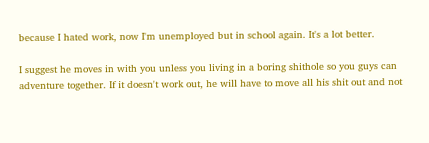because I hated work, now I'm unemployed but in school again. It's a lot better.

I suggest he moves in with you unless you living in a boring shithole so you guys can adventure together. If it doesn't work out, he will have to move all his shit out and not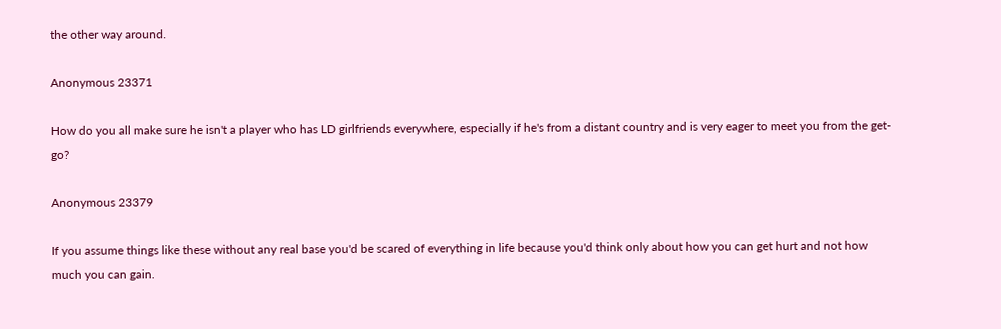the other way around.

Anonymous 23371

How do you all make sure he isn't a player who has LD girlfriends everywhere, especially if he's from a distant country and is very eager to meet you from the get-go?

Anonymous 23379

If you assume things like these without any real base you'd be scared of everything in life because you'd think only about how you can get hurt and not how much you can gain.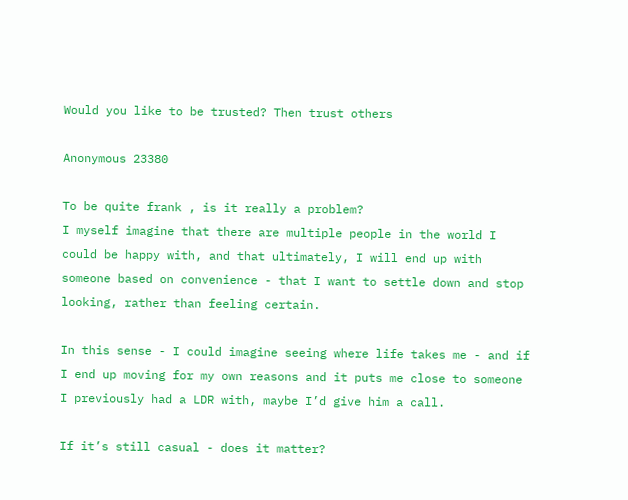Would you like to be trusted? Then trust others

Anonymous 23380

To be quite frank , is it really a problem?
I myself imagine that there are multiple people in the world I could be happy with, and that ultimately, I will end up with someone based on convenience - that I want to settle down and stop looking, rather than feeling certain.

In this sense - I could imagine seeing where life takes me - and if I end up moving for my own reasons and it puts me close to someone I previously had a LDR with, maybe I’d give him a call.

If it’s still casual - does it matter?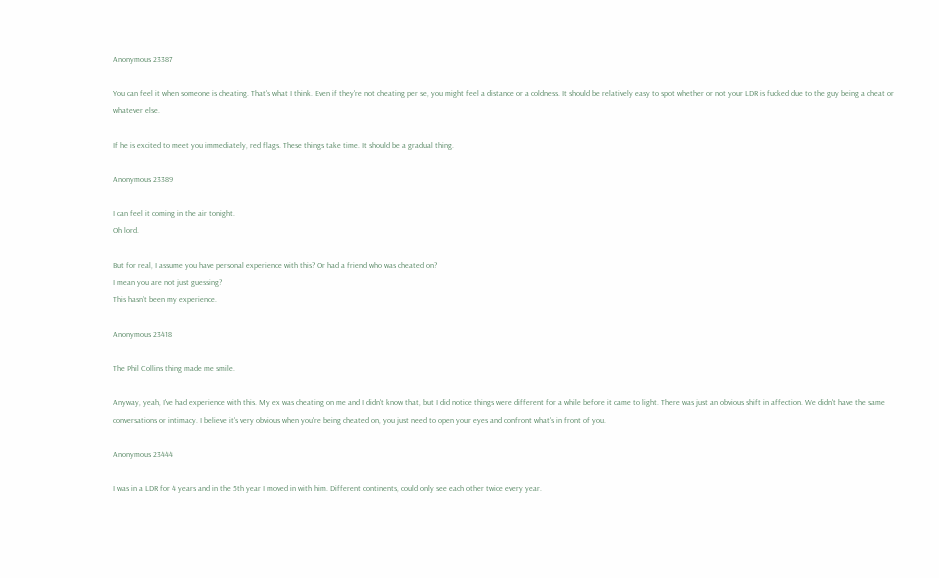Anonymous 23387

You can feel it when someone is cheating. That's what I think. Even if they're not cheating per se, you might feel a distance or a coldness. It should be relatively easy to spot whether or not your LDR is fucked due to the guy being a cheat or whatever else.

If he is excited to meet you immediately, red flags. These things take time. It should be a gradual thing.

Anonymous 23389

I can feel it coming in the air tonight.
Oh lord.

But for real, I assume you have personal experience with this? Or had a friend who was cheated on?
I mean you are not just guessing?
This hasn’t been my experience.

Anonymous 23418

The Phil Collins thing made me smile.

Anyway, yeah, I've had experience with this. My ex was cheating on me and I didn't know that, but I did notice things were different for a while before it came to light. There was just an obvious shift in affection. We didn't have the same conversations or intimacy. I believe it's very obvious when you're being cheated on, you just need to open your eyes and confront what's in front of you.

Anonymous 23444

I was in a LDR for 4 years and in the 5th year I moved in with him. Different continents, could only see each other twice every year.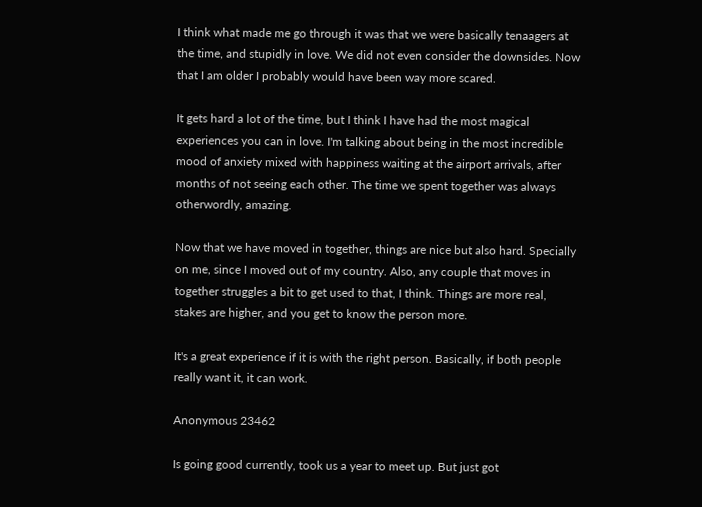I think what made me go through it was that we were basically tenaagers at the time, and stupidly in love. We did not even consider the downsides. Now that I am older I probably would have been way more scared.

It gets hard a lot of the time, but I think I have had the most magical experiences you can in love. I'm talking about being in the most incredible mood of anxiety mixed with happiness waiting at the airport arrivals, after months of not seeing each other. The time we spent together was always otherwordly, amazing.

Now that we have moved in together, things are nice but also hard. Specially on me, since I moved out of my country. Also, any couple that moves in together struggles a bit to get used to that, I think. Things are more real, stakes are higher, and you get to know the person more.

It's a great experience if it is with the right person. Basically, if both people really want it, it can work.

Anonymous 23462

Is going good currently, took us a year to meet up. But just got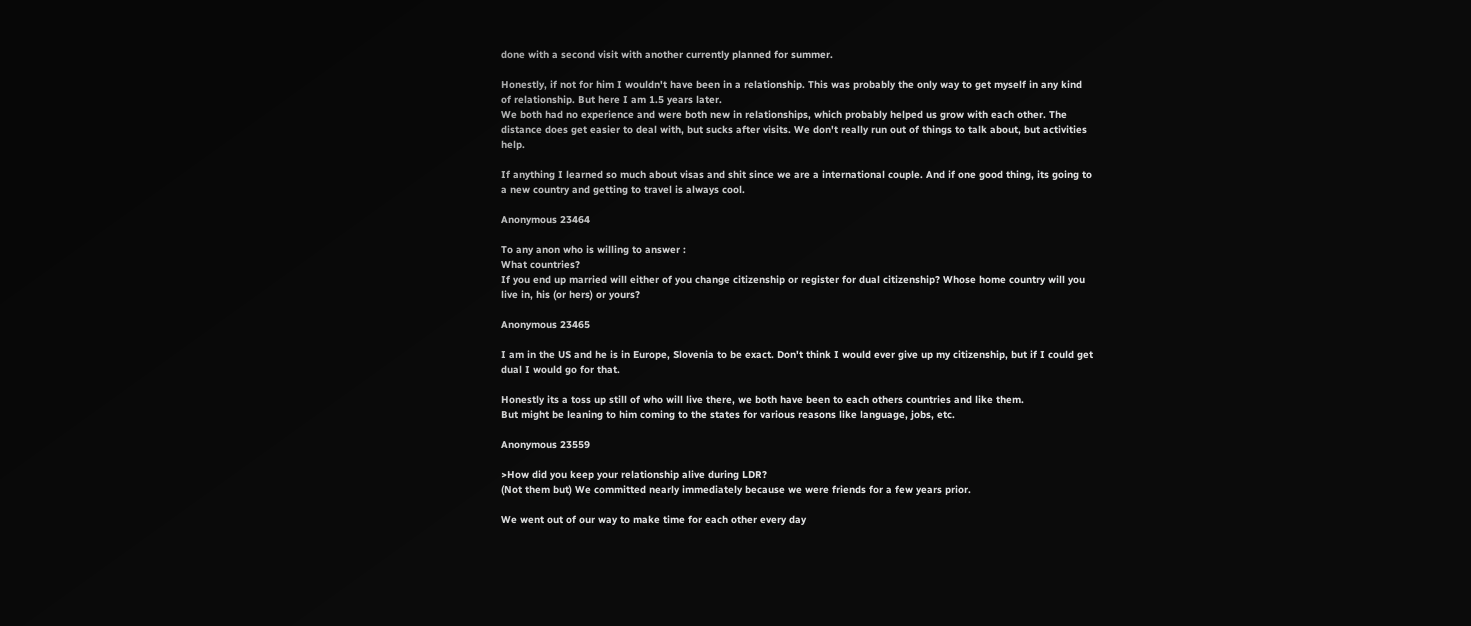done with a second visit with another currently planned for summer.

Honestly, if not for him I wouldn't have been in a relationship. This was probably the only way to get myself in any kind of relationship. But here I am 1.5 years later.
We both had no experience and were both new in relationships, which probably helped us grow with each other. The distance does get easier to deal with, but sucks after visits. We don't really run out of things to talk about, but activities help.

If anything I learned so much about visas and shit since we are a international couple. And if one good thing, its going to a new country and getting to travel is always cool.

Anonymous 23464

To any anon who is willing to answer :
What countries?
If you end up married will either of you change citizenship or register for dual citizenship? Whose home country will you live in, his (or hers) or yours?

Anonymous 23465

I am in the US and he is in Europe, Slovenia to be exact. Don't think I would ever give up my citizenship, but if I could get dual I would go for that.

Honestly its a toss up still of who will live there, we both have been to each others countries and like them.
But might be leaning to him coming to the states for various reasons like language, jobs, etc.

Anonymous 23559

>How did you keep your relationship alive during LDR?
(Not them but) We committed nearly immediately because we were friends for a few years prior.

We went out of our way to make time for each other every day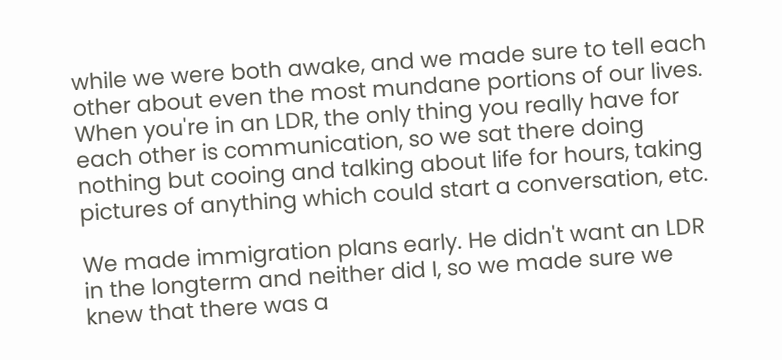while we were both awake, and we made sure to tell each other about even the most mundane portions of our lives. When you're in an LDR, the only thing you really have for each other is communication, so we sat there doing nothing but cooing and talking about life for hours, taking pictures of anything which could start a conversation, etc.

We made immigration plans early. He didn't want an LDR in the longterm and neither did I, so we made sure we knew that there was a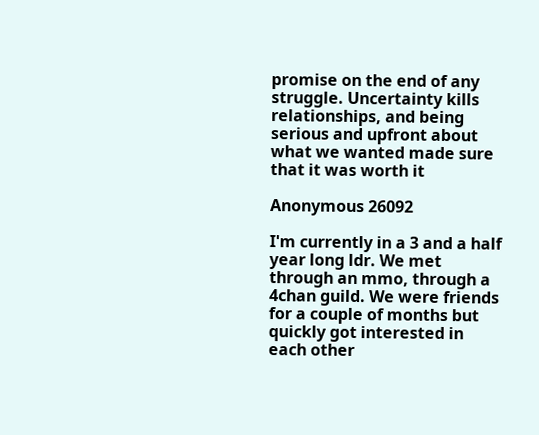promise on the end of any struggle. Uncertainty kills relationships, and being serious and upfront about what we wanted made sure that it was worth it

Anonymous 26092

I'm currently in a 3 and a half year long ldr. We met through an mmo, through a 4chan guild. We were friends for a couple of months but quickly got interested in each other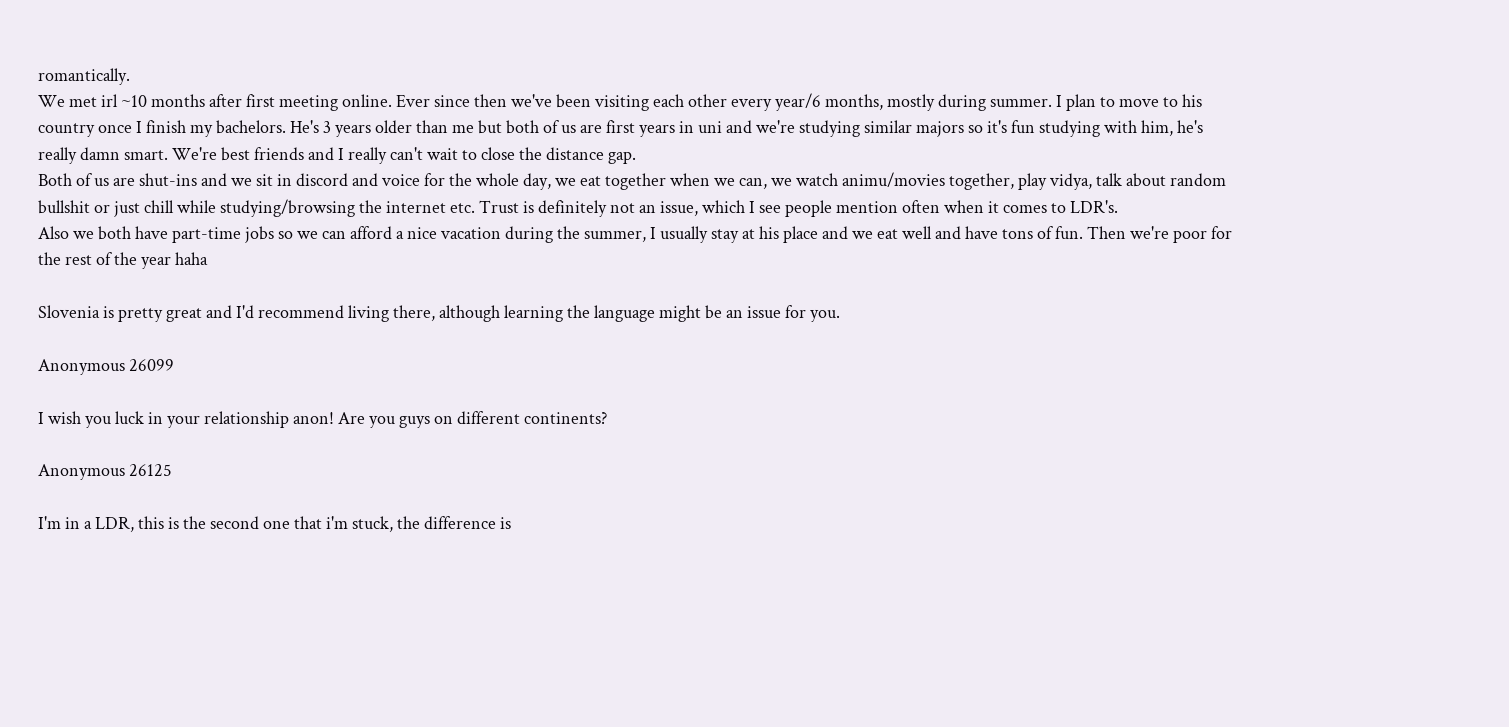romantically.
We met irl ~10 months after first meeting online. Ever since then we've been visiting each other every year/6 months, mostly during summer. I plan to move to his country once I finish my bachelors. He's 3 years older than me but both of us are first years in uni and we're studying similar majors so it's fun studying with him, he's really damn smart. We're best friends and I really can't wait to close the distance gap.
Both of us are shut-ins and we sit in discord and voice for the whole day, we eat together when we can, we watch animu/movies together, play vidya, talk about random bullshit or just chill while studying/browsing the internet etc. Trust is definitely not an issue, which I see people mention often when it comes to LDR's.
Also we both have part-time jobs so we can afford a nice vacation during the summer, I usually stay at his place and we eat well and have tons of fun. Then we're poor for the rest of the year haha

Slovenia is pretty great and I'd recommend living there, although learning the language might be an issue for you.

Anonymous 26099

I wish you luck in your relationship anon! Are you guys on different continents?

Anonymous 26125

I'm in a LDR, this is the second one that i'm stuck, the difference is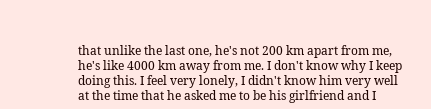that unlike the last one, he's not 200 km apart from me, he's like 4000 km away from me. I don't know why I keep doing this. I feel very lonely, I didn't know him very well at the time that he asked me to be his girlfriend and I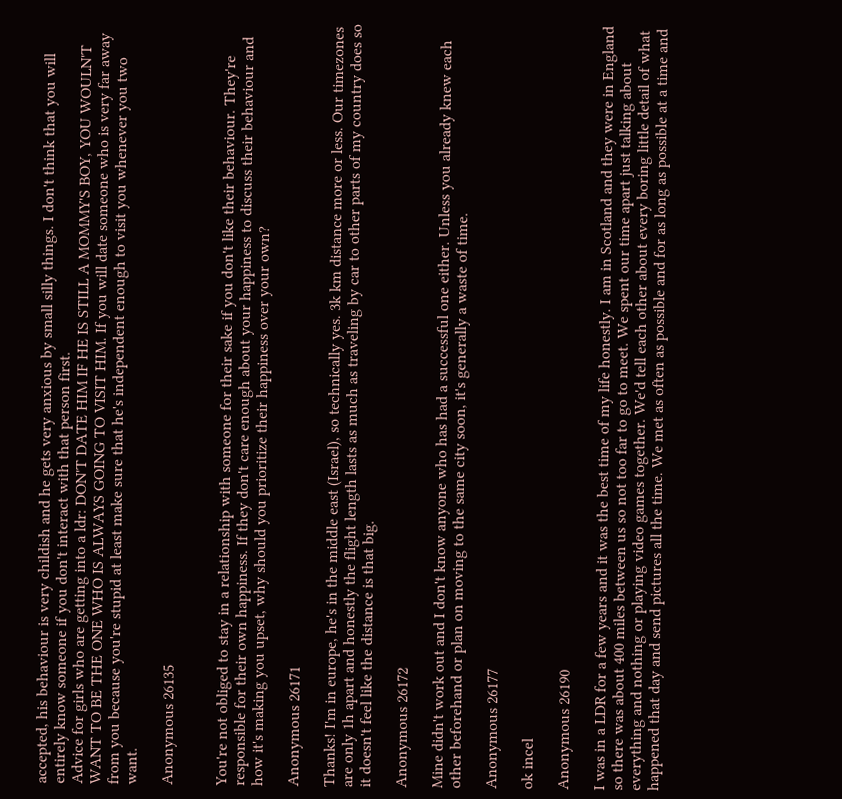accepted, his behaviour is very childish and he gets very anxious by small silly things. I don't think that you will entirely know someone if you don't interact with that person first.
Advice for girls who are getting into a ldr: DON'T DATE HIM IF HE IS STILL A MOMMY'S BOY, YOU WOULN'T WANT TO BE THE ONE WHO IS ALWAYS GOING TO VISIT HIM. If you will date someone who is very far away from you because you're stupid at least make sure that he's independent enough to visit you whenever you two want.

Anonymous 26135


You're not obliged to stay in a relationship with someone for their sake if you don't like their behaviour. They're responsible for their own happiness. If they don't care enough about your happiness to discuss their behaviour and how it's making you upset, why should you prioritize their happiness over your own?

Anonymous 26171

Thanks! I'm in europe, he's in the middle east (Israel), so technically yes. 3k km distance more or less. Our timezones are only 1h apart and honestly the flight length lasts as much as traveling by car to other parts of my country does so it doesn't feel like the distance is that big.

Anonymous 26172

Mine didn't work out and I don't know anyone who has had a successful one either. Unless you already knew each other beforehand or plan on moving to the same city soon, it's generally a waste of time.

Anonymous 26177

ok incel

Anonymous 26190

I was in a LDR for a few years and it was the best time of my life honestly. I am in Scotland and they were in England so there was about 400 miles between us so not too far to go to meet. We spent our time apart just talking about everything and nothing or playing video games together. We'd tell each other about every boring little detail of what happened that day and send pictures all the time. We met as often as possible and for as long as possible at a time and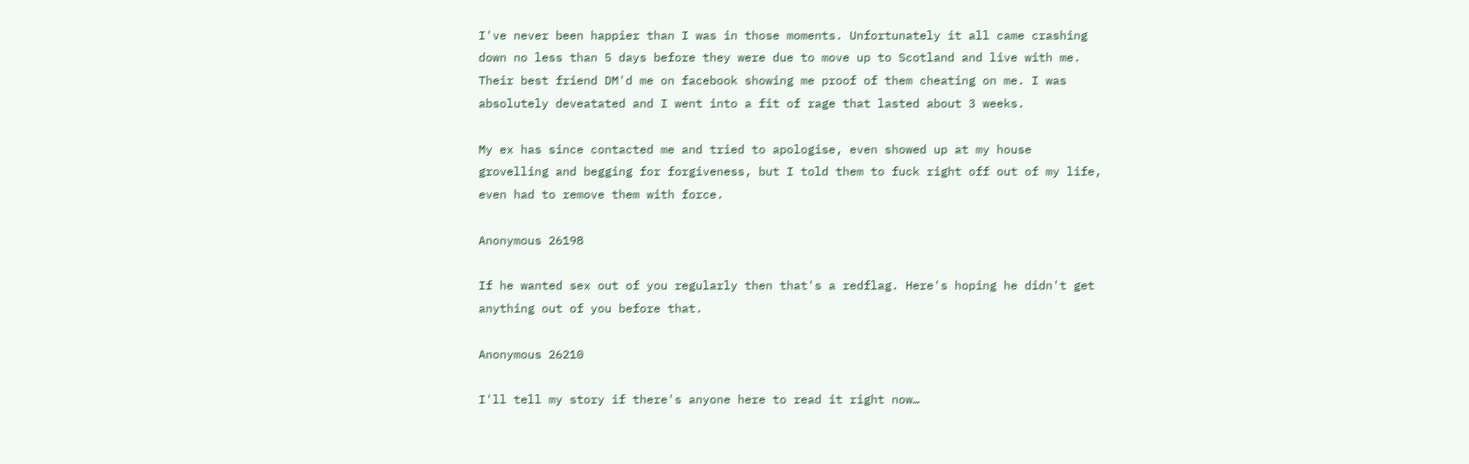I've never been happier than I was in those moments. Unfortunately it all came crashing down no less than 5 days before they were due to move up to Scotland and live with me. Their best friend DM'd me on facebook showing me proof of them cheating on me. I was absolutely deveatated and I went into a fit of rage that lasted about 3 weeks.

My ex has since contacted me and tried to apologise, even showed up at my house grovelling and begging for forgiveness, but I told them to fuck right off out of my life, even had to remove them with force.

Anonymous 26198

If he wanted sex out of you regularly then that's a redflag. Here's hoping he didn't get anything out of you before that.

Anonymous 26210

I'll tell my story if there's anyone here to read it right now…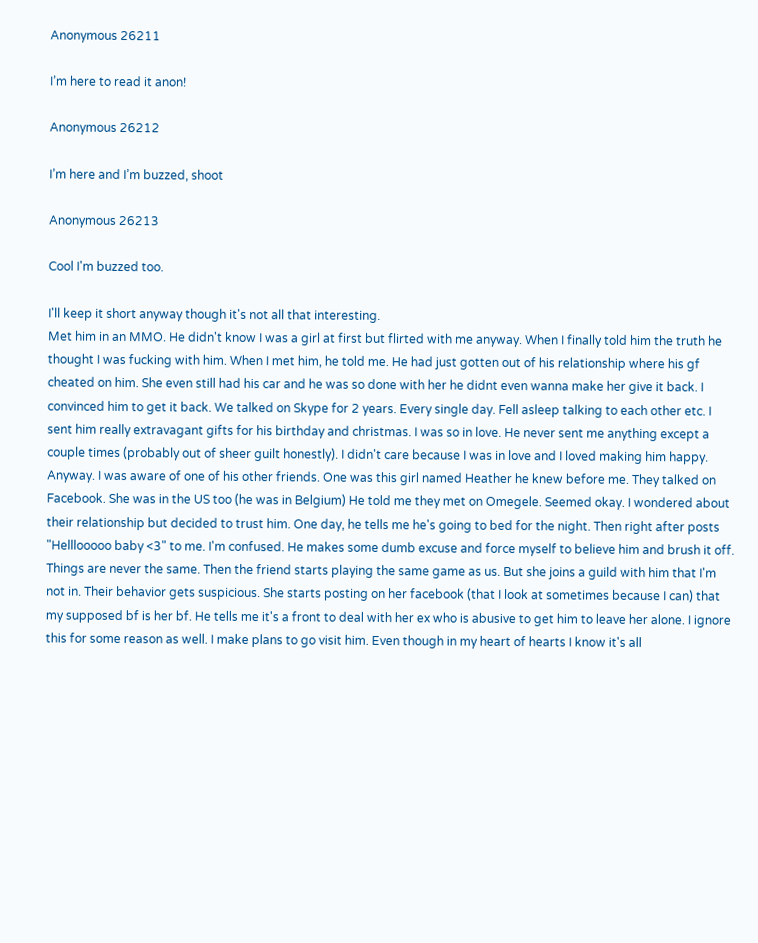Anonymous 26211

I’m here to read it anon!

Anonymous 26212

I’m here and I’m buzzed, shoot

Anonymous 26213

Cool I'm buzzed too.

I'll keep it short anyway though it's not all that interesting.
Met him in an MMO. He didn't know I was a girl at first but flirted with me anyway. When I finally told him the truth he thought I was fucking with him. When I met him, he told me. He had just gotten out of his relationship where his gf cheated on him. She even still had his car and he was so done with her he didnt even wanna make her give it back. I convinced him to get it back. We talked on Skype for 2 years. Every single day. Fell asleep talking to each other etc. I sent him really extravagant gifts for his birthday and christmas. I was so in love. He never sent me anything except a couple times (probably out of sheer guilt honestly). I didn't care because I was in love and I loved making him happy. Anyway. I was aware of one of his other friends. One was this girl named Heather he knew before me. They talked on Facebook. She was in the US too (he was in Belgium) He told me they met on Omegele. Seemed okay. I wondered about their relationship but decided to trust him. One day, he tells me he's going to bed for the night. Then right after posts "Helllooooo baby <3" to me. I'm confused. He makes some dumb excuse and force myself to believe him and brush it off. Things are never the same. Then the friend starts playing the same game as us. But she joins a guild with him that I'm not in. Their behavior gets suspicious. She starts posting on her facebook (that I look at sometimes because I can) that my supposed bf is her bf. He tells me it's a front to deal with her ex who is abusive to get him to leave her alone. I ignore this for some reason as well. I make plans to go visit him. Even though in my heart of hearts I know it's all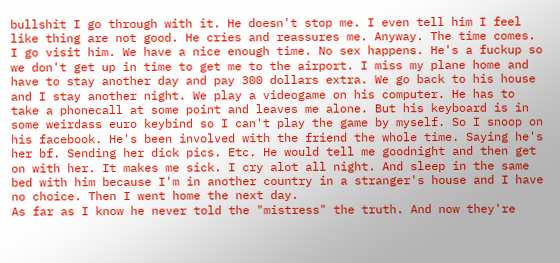bullshit I go through with it. He doesn't stop me. I even tell him I feel like thing are not good. He cries and reassures me. Anyway. The time comes. I go visit him. We have a nice enough time. No sex happens. He's a fuckup so we don't get up in time to get me to the airport. I miss my plane home and have to stay another day and pay 300 dollars extra. We go back to his house and I stay another night. We play a videogame on his computer. He has to take a phonecall at some point and leaves me alone. But his keyboard is in some weirdass euro keybind so I can't play the game by myself. So I snoop on his facebook. He's been involved with the friend the whole time. Saying he's her bf. Sending her dick pics. Etc. He would tell me goodnight and then get on with her. It makes me sick. I cry alot all night. And sleep in the same bed with him because I'm in another country in a stranger's house and I have no choice. Then I went home the next day.
As far as I know he never told the "mistress" the truth. And now they're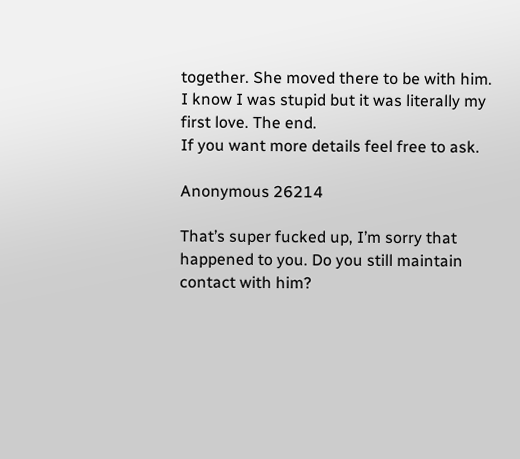together. She moved there to be with him.
I know I was stupid but it was literally my first love. The end.
If you want more details feel free to ask.

Anonymous 26214

That’s super fucked up, I’m sorry that happened to you. Do you still maintain contact with him?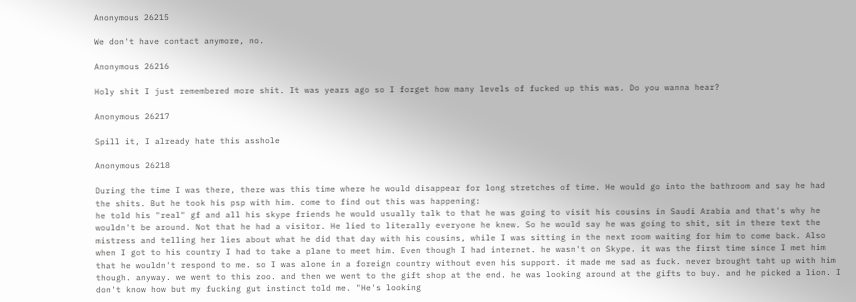Anonymous 26215

We don't have contact anymore, no.

Anonymous 26216

Holy shit I just remembered more shit. It was years ago so I forget how many levels of fucked up this was. Do you wanna hear?

Anonymous 26217

Spill it, I already hate this asshole

Anonymous 26218

During the time I was there, there was this time where he would disappear for long stretches of time. He would go into the bathroom and say he had the shits. But he took his psp with him. come to find out this was happening:
he told his "real" gf and all his skype friends he would usually talk to that he was going to visit his cousins in Saudi Arabia and that's why he wouldn't be around. Not that he had a visitor. He lied to literally everyone he knew. So he would say he was going to shit, sit in there text the mistress and telling her lies about what he did that day with his cousins, while I was sitting in the next room waiting for him to come back. Also when I got to his country I had to take a plane to meet him. Even though I had internet. he wasn't on Skype. it was the first time since I met him that he wouldn't respond to me. so I was alone in a foreign country without even his support. it made me sad as fuck. never brought taht up with him though. anyway. we went to this zoo. and then we went to the gift shop at the end. he was looking around at the gifts to buy. and he picked a lion. I don't know how but my fucking gut instinct told me. "He's looking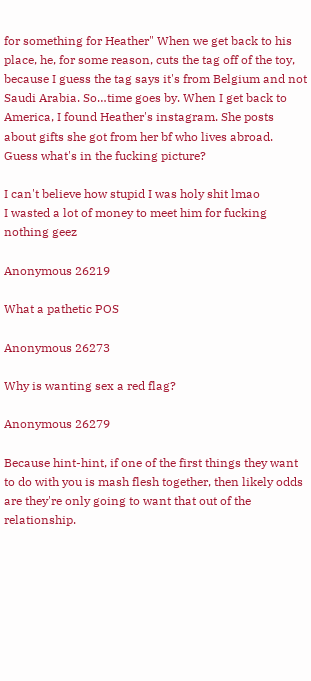for something for Heather" When we get back to his place, he, for some reason, cuts the tag off of the toy, because I guess the tag says it's from Belgium and not Saudi Arabia. So…time goes by. When I get back to America, I found Heather's instagram. She posts about gifts she got from her bf who lives abroad. Guess what's in the fucking picture?

I can't believe how stupid I was holy shit lmao
I wasted a lot of money to meet him for fucking nothing geez

Anonymous 26219

What a pathetic POS

Anonymous 26273

Why is wanting sex a red flag?

Anonymous 26279

Because hint-hint, if one of the first things they want to do with you is mash flesh together, then likely odds are they're only going to want that out of the relationship.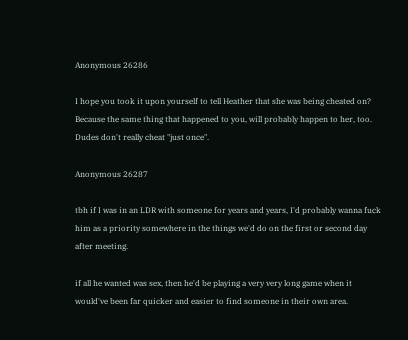Anonymous 26286

I hope you took it upon yourself to tell Heather that she was being cheated on? Because the same thing that happened to you, will probably happen to her, too. Dudes don't really cheat "just once".

Anonymous 26287

tbh if I was in an LDR with someone for years and years, I'd probably wanna fuck him as a priority somewhere in the things we'd do on the first or second day after meeting.

if all he wanted was sex, then he'd be playing a very very long game when it would've been far quicker and easier to find someone in their own area.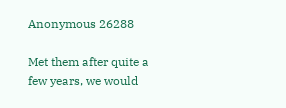Anonymous 26288

Met them after quite a few years, we would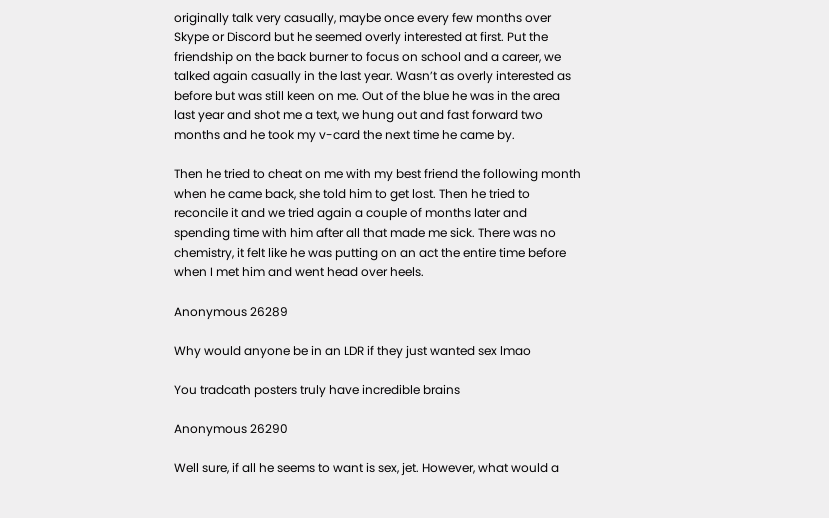originally talk very casually, maybe once every few months over Skype or Discord but he seemed overly interested at first. Put the friendship on the back burner to focus on school and a career, we talked again casually in the last year. Wasn’t as overly interested as before but was still keen on me. Out of the blue he was in the area last year and shot me a text, we hung out and fast forward two months and he took my v-card the next time he came by.

Then he tried to cheat on me with my best friend the following month when he came back, she told him to get lost. Then he tried to reconcile it and we tried again a couple of months later and spending time with him after all that made me sick. There was no chemistry, it felt like he was putting on an act the entire time before when I met him and went head over heels.

Anonymous 26289

Why would anyone be in an LDR if they just wanted sex lmao

You tradcath posters truly have incredible brains

Anonymous 26290

Well sure, if all he seems to want is sex, jet. However, what would a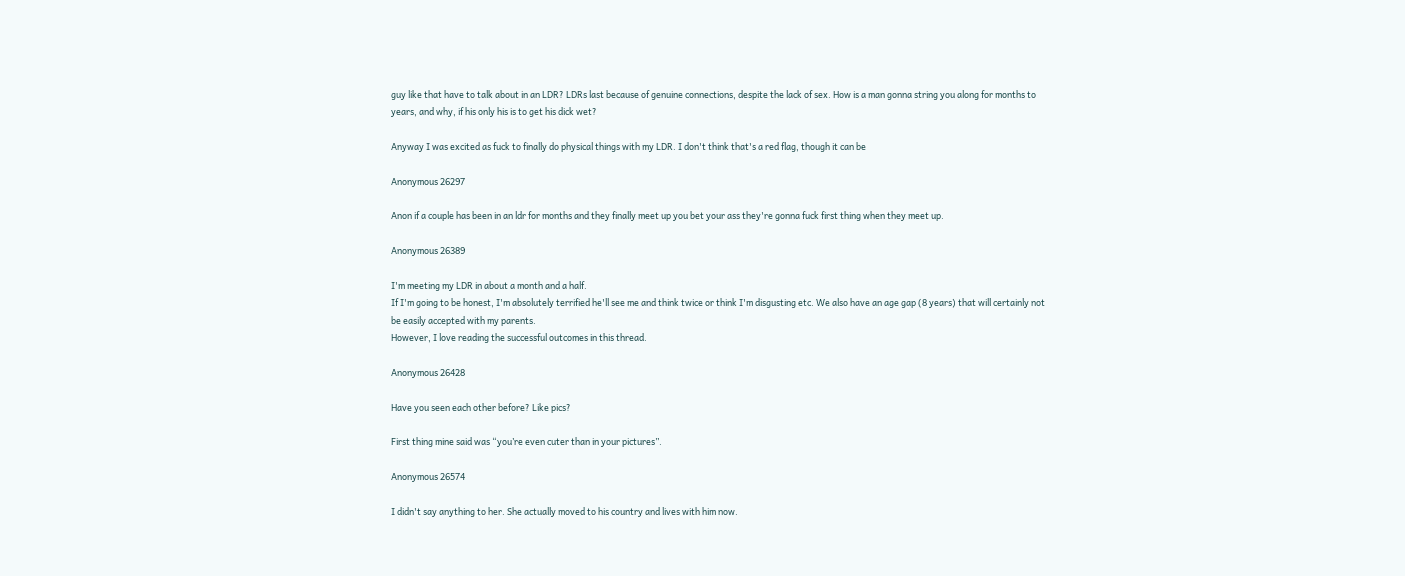guy like that have to talk about in an LDR? LDRs last because of genuine connections, despite the lack of sex. How is a man gonna string you along for months to years, and why, if his only his is to get his dick wet?

Anyway I was excited as fuck to finally do physical things with my LDR. I don't think that's a red flag, though it can be

Anonymous 26297

Anon if a couple has been in an ldr for months and they finally meet up you bet your ass they're gonna fuck first thing when they meet up.

Anonymous 26389

I'm meeting my LDR in about a month and a half.
If I'm going to be honest, I'm absolutely terrified he'll see me and think twice or think I'm disgusting etc. We also have an age gap (8 years) that will certainly not be easily accepted with my parents.
However, I love reading the successful outcomes in this thread.

Anonymous 26428

Have you seen each other before? Like pics?

First thing mine said was “you’re even cuter than in your pictures”.

Anonymous 26574

I didn't say anything to her. She actually moved to his country and lives with him now.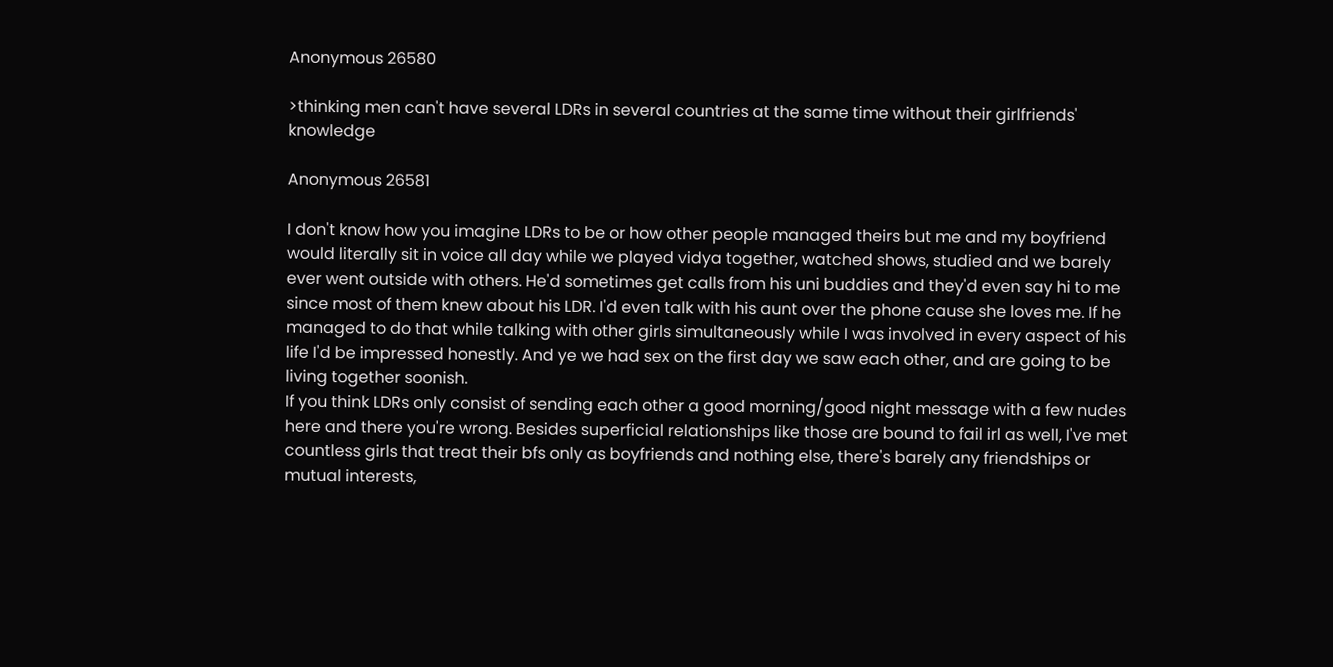Anonymous 26580

>thinking men can't have several LDRs in several countries at the same time without their girlfriends' knowledge

Anonymous 26581

I don't know how you imagine LDRs to be or how other people managed theirs but me and my boyfriend would literally sit in voice all day while we played vidya together, watched shows, studied and we barely ever went outside with others. He'd sometimes get calls from his uni buddies and they'd even say hi to me since most of them knew about his LDR. I'd even talk with his aunt over the phone cause she loves me. If he managed to do that while talking with other girls simultaneously while I was involved in every aspect of his life I'd be impressed honestly. And ye we had sex on the first day we saw each other, and are going to be living together soonish.
If you think LDRs only consist of sending each other a good morning/good night message with a few nudes here and there you're wrong. Besides superficial relationships like those are bound to fail irl as well, I've met countless girls that treat their bfs only as boyfriends and nothing else, there's barely any friendships or mutual interests,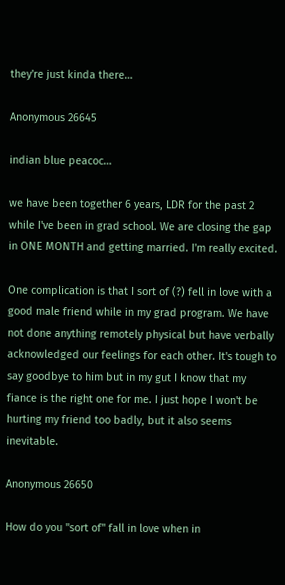they're just kinda there…

Anonymous 26645

indian blue peacoc…

we have been together 6 years, LDR for the past 2 while I've been in grad school. We are closing the gap in ONE MONTH and getting married. I'm really excited.

One complication is that I sort of (?) fell in love with a good male friend while in my grad program. We have not done anything remotely physical but have verbally acknowledged our feelings for each other. It's tough to say goodbye to him but in my gut I know that my fiance is the right one for me. I just hope I won't be hurting my friend too badly, but it also seems inevitable.

Anonymous 26650

How do you "sort of" fall in love when in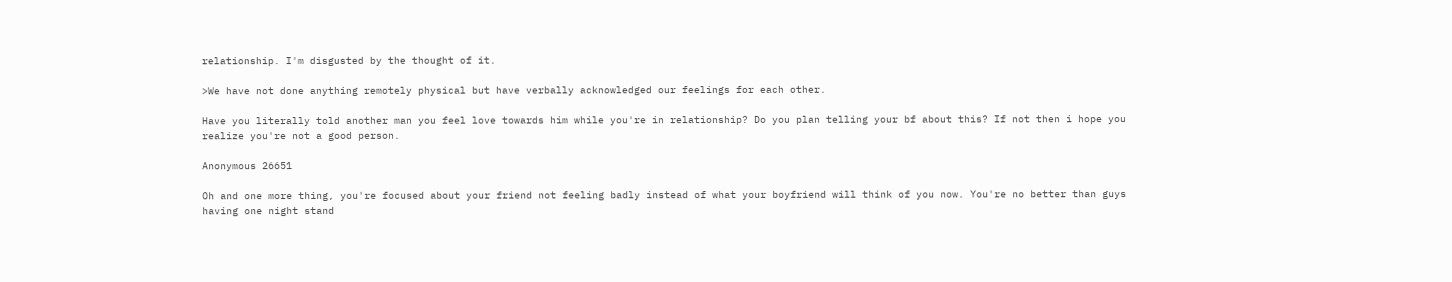relationship. I'm disgusted by the thought of it.

>We have not done anything remotely physical but have verbally acknowledged our feelings for each other.

Have you literally told another man you feel love towards him while you're in relationship? Do you plan telling your bf about this? If not then i hope you realize you're not a good person.

Anonymous 26651

Oh and one more thing, you're focused about your friend not feeling badly instead of what your boyfriend will think of you now. You're no better than guys having one night stand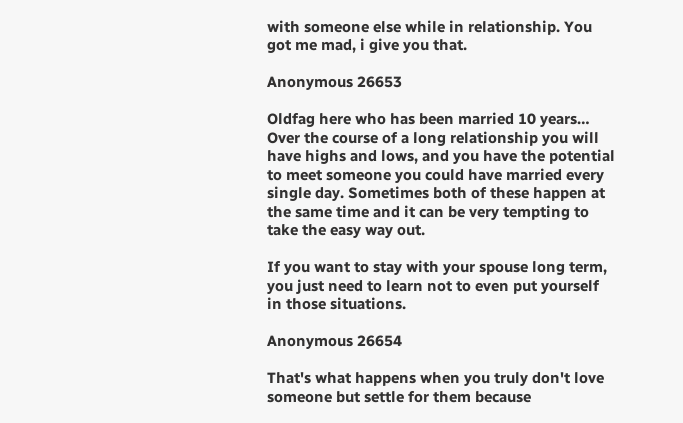with someone else while in relationship. You got me mad, i give you that.

Anonymous 26653

Oldfag here who has been married 10 years… Over the course of a long relationship you will have highs and lows, and you have the potential to meet someone you could have married every single day. Sometimes both of these happen at the same time and it can be very tempting to take the easy way out.

If you want to stay with your spouse long term, you just need to learn not to even put yourself in those situations.

Anonymous 26654

That's what happens when you truly don't love someone but settle for them because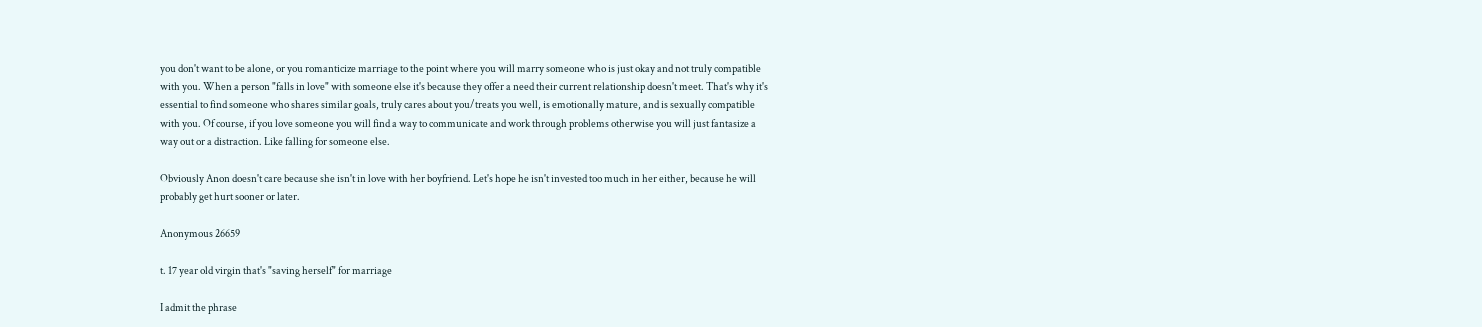you don't want to be alone, or you romanticize marriage to the point where you will marry someone who is just okay and not truly compatible with you. When a person "falls in love" with someone else it's because they offer a need their current relationship doesn't meet. That's why it's essential to find someone who shares similar goals, truly cares about you/treats you well, is emotionally mature, and is sexually compatible with you. Of course, if you love someone you will find a way to communicate and work through problems otherwise you will just fantasize a way out or a distraction. Like falling for someone else.

Obviously Anon doesn't care because she isn't in love with her boyfriend. Let's hope he isn't invested too much in her either, because he will probably get hurt sooner or later.

Anonymous 26659

t. 17 year old virgin that's "saving herself" for marriage

I admit the phrase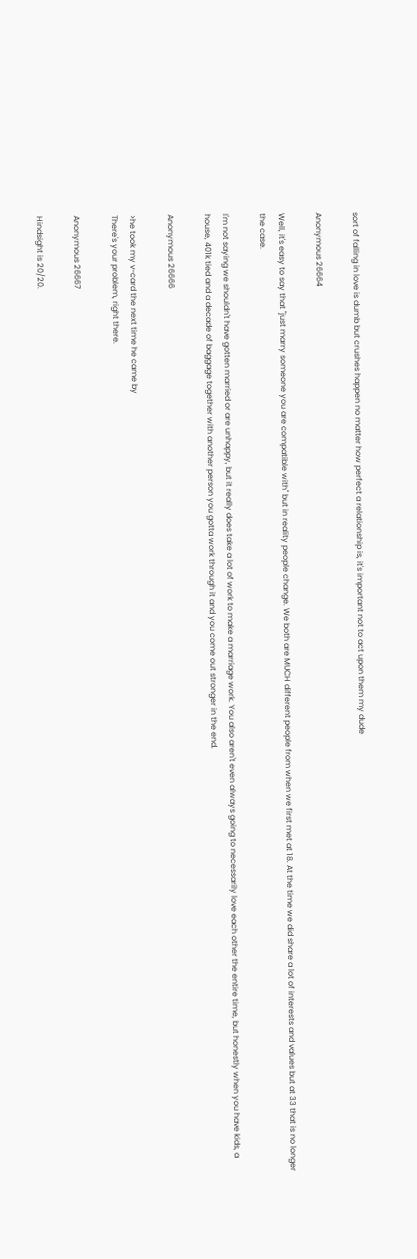sort of falling in love is dumb but crushes happen no matter how perfect a relationship is, it's important not to act upon them my dude

Anonymous 26664

Well, it's easy to say that "just marry someone you are compatible with" but in reality people change. We both are MUCH different people from when we first met at 18. At the time we did share a lot of interests and values but at 33 that is no longer the case.

I'm not saying we shouldn't have gotten married or are unhappy, but it really does take a lot of work to make a marriage work. You also aren't even always going to necessarily love each other the entire time, but honestly when you have kids, a house, 401k tied and a decade of baggage together with another person you gotta work through it and you come out stronger in the end.

Anonymous 26666

>he took my v-card the next time he came by
There's your problem, right there.

Anonymous 26667

Hindsight is 20/20.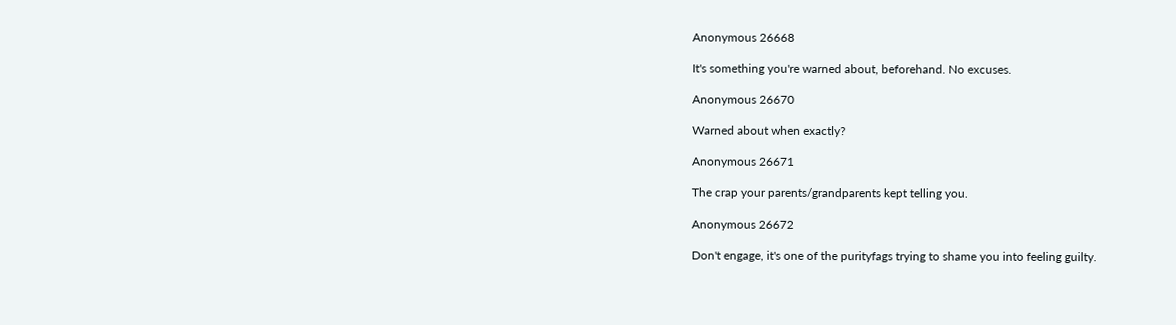Anonymous 26668

It's something you're warned about, beforehand. No excuses.

Anonymous 26670

Warned about when exactly?

Anonymous 26671

The crap your parents/grandparents kept telling you.

Anonymous 26672

Don't engage, it's one of the purityfags trying to shame you into feeling guilty.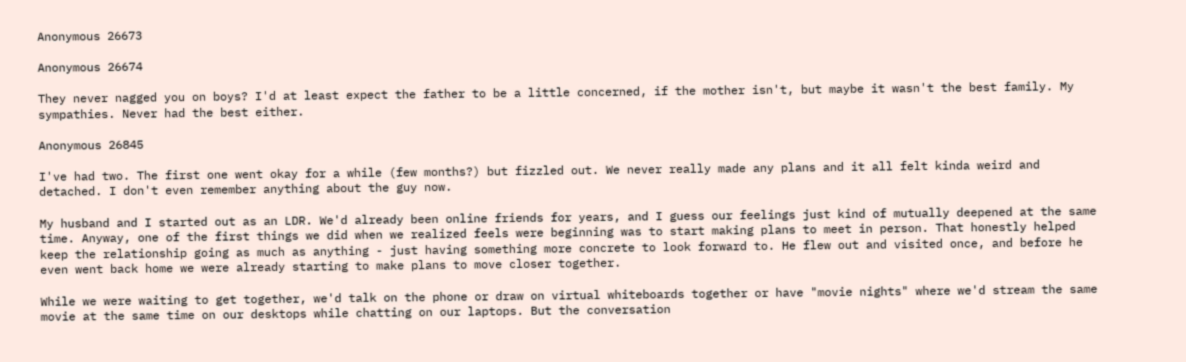Anonymous 26673

Anonymous 26674

They never nagged you on boys? I'd at least expect the father to be a little concerned, if the mother isn't, but maybe it wasn't the best family. My sympathies. Never had the best either.

Anonymous 26845

I've had two. The first one went okay for a while (few months?) but fizzled out. We never really made any plans and it all felt kinda weird and detached. I don't even remember anything about the guy now.

My husband and I started out as an LDR. We'd already been online friends for years, and I guess our feelings just kind of mutually deepened at the same time. Anyway, one of the first things we did when we realized feels were beginning was to start making plans to meet in person. That honestly helped keep the relationship going as much as anything - just having something more concrete to look forward to. He flew out and visited once, and before he even went back home we were already starting to make plans to move closer together.

While we were waiting to get together, we'd talk on the phone or draw on virtual whiteboards together or have "movie nights" where we'd stream the same movie at the same time on our desktops while chatting on our laptops. But the conversation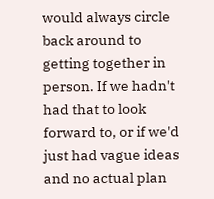would always circle back around to getting together in person. If we hadn't had that to look forward to, or if we'd just had vague ideas and no actual plan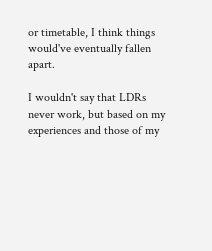or timetable, I think things would've eventually fallen apart.

I wouldn't say that LDRs never work, but based on my experiences and those of my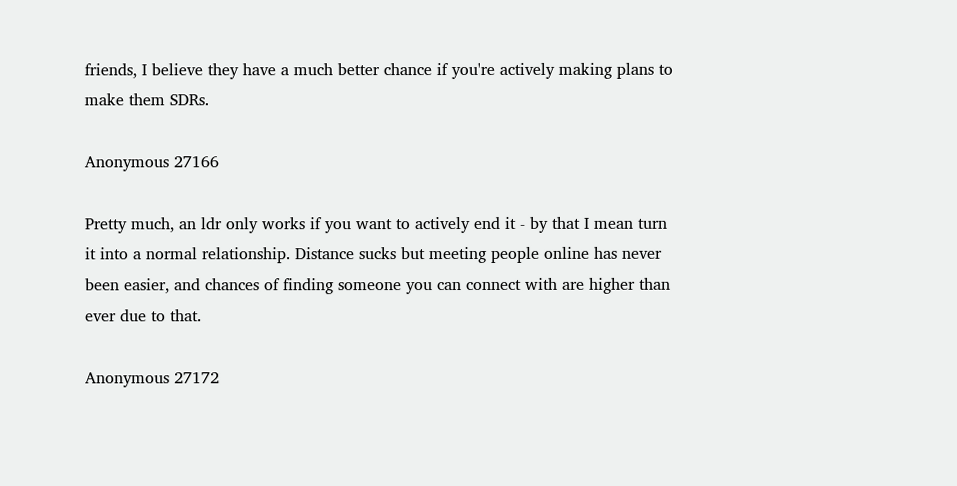friends, I believe they have a much better chance if you're actively making plans to make them SDRs.

Anonymous 27166

Pretty much, an ldr only works if you want to actively end it - by that I mean turn it into a normal relationship. Distance sucks but meeting people online has never been easier, and chances of finding someone you can connect with are higher than ever due to that.

Anonymous 27172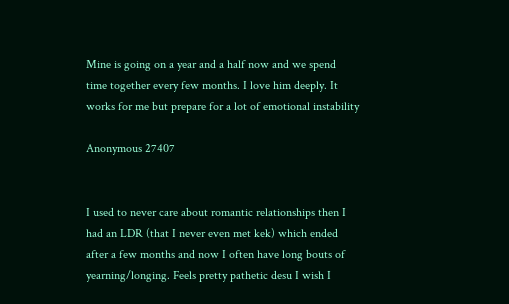Mine is going on a year and a half now and we spend time together every few months. I love him deeply. It works for me but prepare for a lot of emotional instability

Anonymous 27407


I used to never care about romantic relationships then I had an LDR (that I never even met kek) which ended after a few months and now I often have long bouts of yearning/longing. Feels pretty pathetic desu I wish I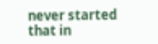never started that in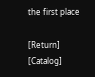the first place

[Return] [Catalog]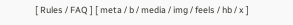[ Rules / FAQ ] [ meta / b / media / img / feels / hb / x ]